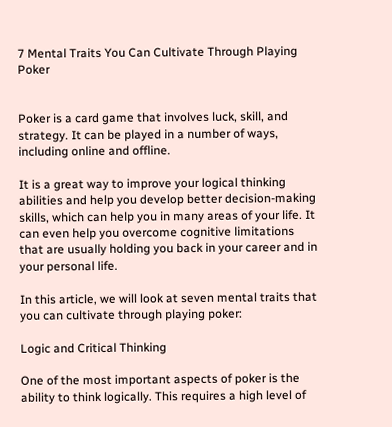7 Mental Traits You Can Cultivate Through Playing Poker


Poker is a card game that involves luck, skill, and strategy. It can be played in a number of ways, including online and offline.

It is a great way to improve your logical thinking abilities and help you develop better decision-making skills, which can help you in many areas of your life. It can even help you overcome cognitive limitations that are usually holding you back in your career and in your personal life.

In this article, we will look at seven mental traits that you can cultivate through playing poker:

Logic and Critical Thinking

One of the most important aspects of poker is the ability to think logically. This requires a high level of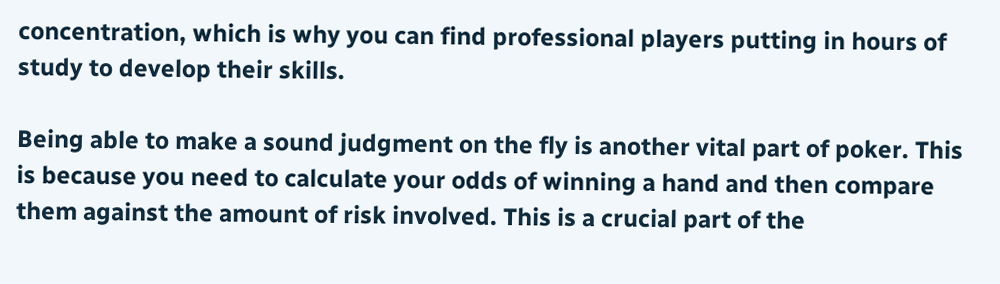concentration, which is why you can find professional players putting in hours of study to develop their skills.

Being able to make a sound judgment on the fly is another vital part of poker. This is because you need to calculate your odds of winning a hand and then compare them against the amount of risk involved. This is a crucial part of the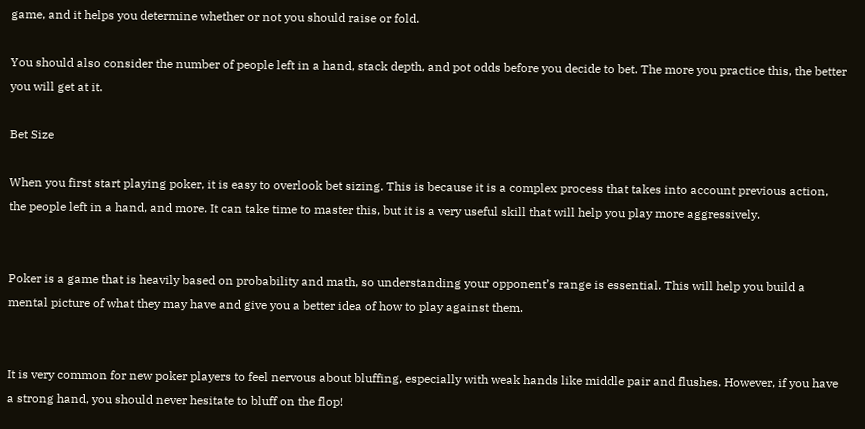game, and it helps you determine whether or not you should raise or fold.

You should also consider the number of people left in a hand, stack depth, and pot odds before you decide to bet. The more you practice this, the better you will get at it.

Bet Size

When you first start playing poker, it is easy to overlook bet sizing. This is because it is a complex process that takes into account previous action, the people left in a hand, and more. It can take time to master this, but it is a very useful skill that will help you play more aggressively.


Poker is a game that is heavily based on probability and math, so understanding your opponent’s range is essential. This will help you build a mental picture of what they may have and give you a better idea of how to play against them.


It is very common for new poker players to feel nervous about bluffing, especially with weak hands like middle pair and flushes. However, if you have a strong hand, you should never hesitate to bluff on the flop!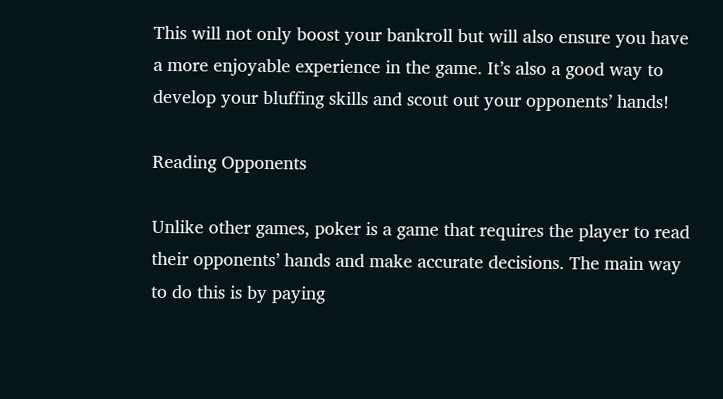This will not only boost your bankroll but will also ensure you have a more enjoyable experience in the game. It’s also a good way to develop your bluffing skills and scout out your opponents’ hands!

Reading Opponents

Unlike other games, poker is a game that requires the player to read their opponents’ hands and make accurate decisions. The main way to do this is by paying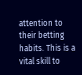attention to their betting habits. This is a vital skill to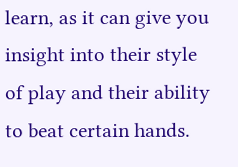learn, as it can give you insight into their style of play and their ability to beat certain hands.